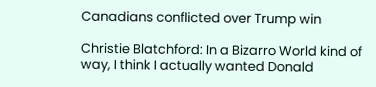Canadians conflicted over Trump win

Christie Blatchford: In a Bizarro World kind of way, I think I actually wanted Donald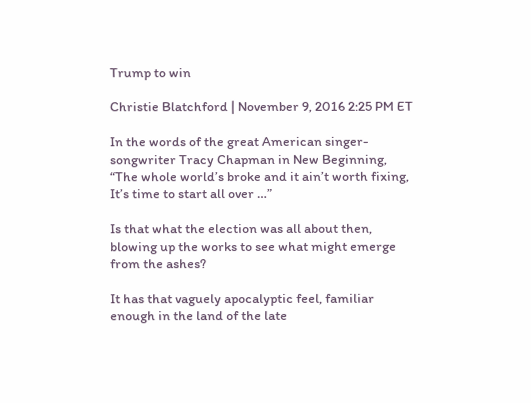Trump to win

Christie Blatchford | November 9, 2016 2:25 PM ET

In the words of the great American singer-songwriter Tracy Chapman in New Beginning, “The whole world’s broke and it ain’t worth fixing, It’s time to start all over …”

Is that what the election was all about then, blowing up the works to see what might emerge from the ashes?

It has that vaguely apocalyptic feel, familiar enough in the land of the late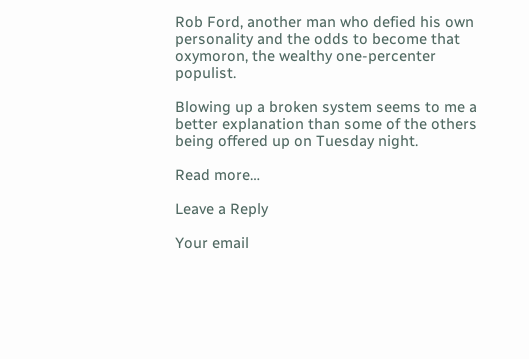Rob Ford, another man who defied his own personality and the odds to become that oxymoron, the wealthy one-percenter populist.

Blowing up a broken system seems to me a better explanation than some of the others being offered up on Tuesday night.

Read more…

Leave a Reply

Your email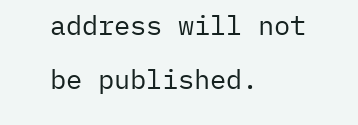address will not be published.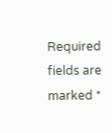Required fields are marked *